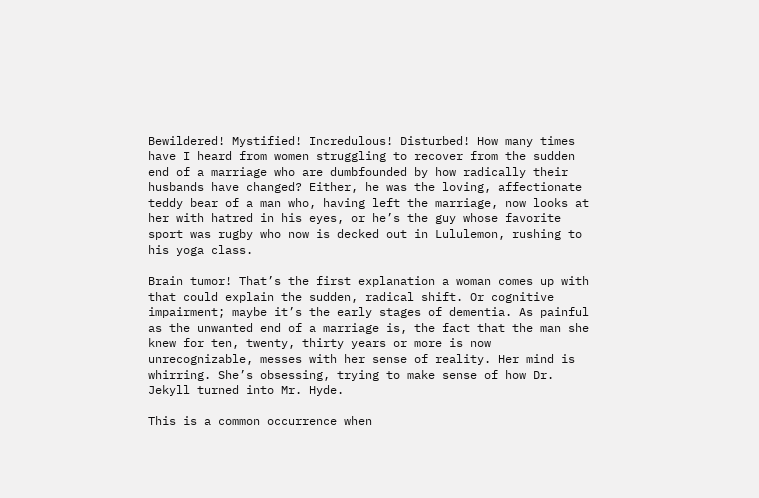Bewildered! Mystified! Incredulous! Disturbed! How many times have I heard from women struggling to recover from the sudden end of a marriage who are dumbfounded by how radically their husbands have changed? Either, he was the loving, affectionate teddy bear of a man who, having left the marriage, now looks at her with hatred in his eyes, or he’s the guy whose favorite sport was rugby who now is decked out in Lululemon, rushing to his yoga class.

Brain tumor! That’s the first explanation a woman comes up with that could explain the sudden, radical shift. Or cognitive impairment; maybe it’s the early stages of dementia. As painful as the unwanted end of a marriage is, the fact that the man she knew for ten, twenty, thirty years or more is now unrecognizable, messes with her sense of reality. Her mind is whirring. She’s obsessing, trying to make sense of how Dr. Jekyll turned into Mr. Hyde.

This is a common occurrence when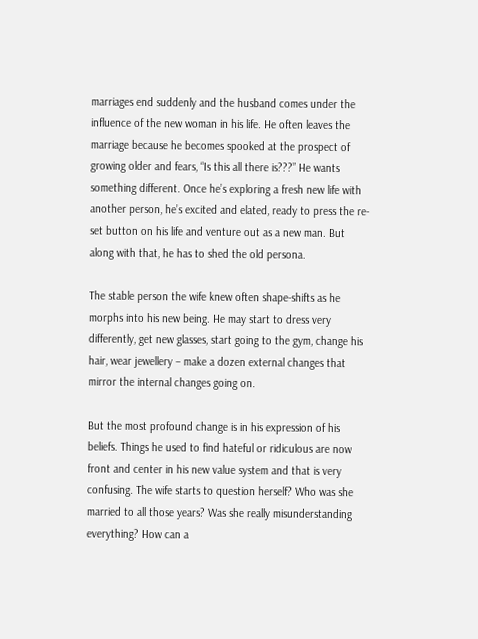marriages end suddenly and the husband comes under the influence of the new woman in his life. He often leaves the marriage because he becomes spooked at the prospect of growing older and fears, “Is this all there is???” He wants something different. Once he’s exploring a fresh new life with another person, he’s excited and elated, ready to press the re-set button on his life and venture out as a new man. But along with that, he has to shed the old persona.

The stable person the wife knew often shape-shifts as he morphs into his new being. He may start to dress very differently, get new glasses, start going to the gym, change his hair, wear jewellery – make a dozen external changes that mirror the internal changes going on.

But the most profound change is in his expression of his beliefs. Things he used to find hateful or ridiculous are now front and center in his new value system and that is very confusing. The wife starts to question herself? Who was she married to all those years? Was she really misunderstanding everything? How can a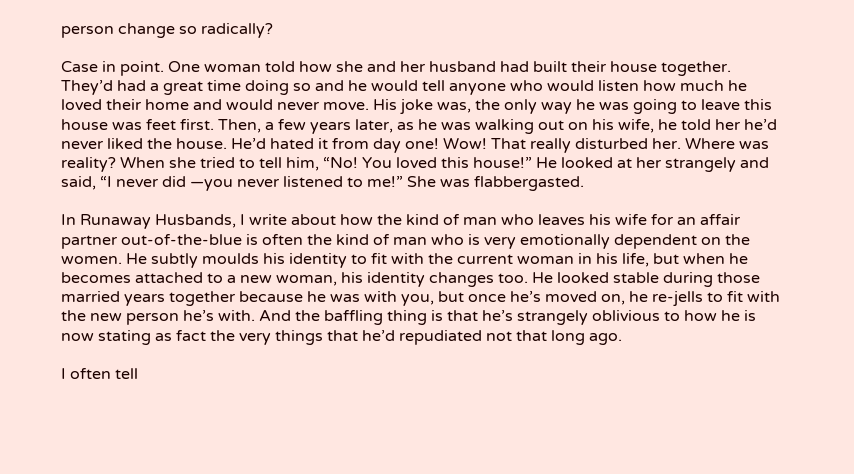person change so radically?

Case in point. One woman told how she and her husband had built their house together. They’d had a great time doing so and he would tell anyone who would listen how much he loved their home and would never move. His joke was, the only way he was going to leave this house was feet first. Then, a few years later, as he was walking out on his wife, he told her he’d never liked the house. He’d hated it from day one! Wow! That really disturbed her. Where was reality? When she tried to tell him, “No! You loved this house!” He looked at her strangely and said, “I never did —you never listened to me!” She was flabbergasted.

In Runaway Husbands, I write about how the kind of man who leaves his wife for an affair partner out-of-the-blue is often the kind of man who is very emotionally dependent on the women. He subtly moulds his identity to fit with the current woman in his life, but when he becomes attached to a new woman, his identity changes too. He looked stable during those married years together because he was with you, but once he’s moved on, he re-jells to fit with the new person he’s with. And the baffling thing is that he’s strangely oblivious to how he is now stating as fact the very things that he’d repudiated not that long ago.

I often tell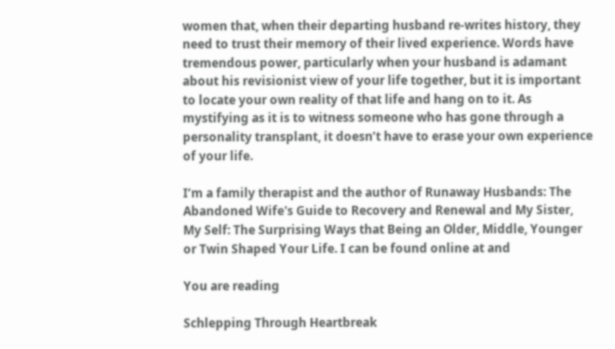women that, when their departing husband re-writes history, they need to trust their memory of their lived experience. Words have tremendous power, particularly when your husband is adamant about his revisionist view of your life together, but it is important to locate your own reality of that life and hang on to it. As mystifying as it is to witness someone who has gone through a personality transplant, it doesn’t have to erase your own experience of your life.

I’m a family therapist and the author of Runaway Husbands: The Abandoned Wife's Guide to Recovery and Renewal and My Sister, My Self: The Surprising Ways that Being an Older, Middle, Younger or Twin Shaped Your Life. I can be found online at and

You are reading

Schlepping Through Heartbreak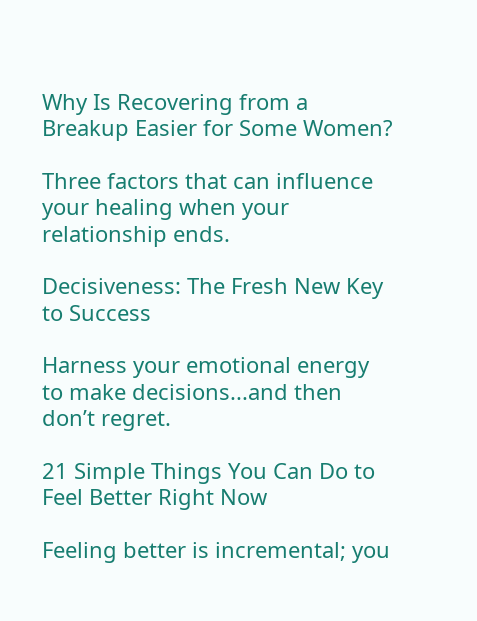Why Is Recovering from a Breakup Easier for Some Women?

Three factors that can influence your healing when your relationship ends.

Decisiveness: The Fresh New Key to Success

Harness your emotional energy to make decisions...and then don’t regret.

21 Simple Things You Can Do to Feel Better Right Now

Feeling better is incremental; you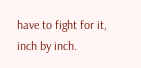have to fight for it, inch by inch.